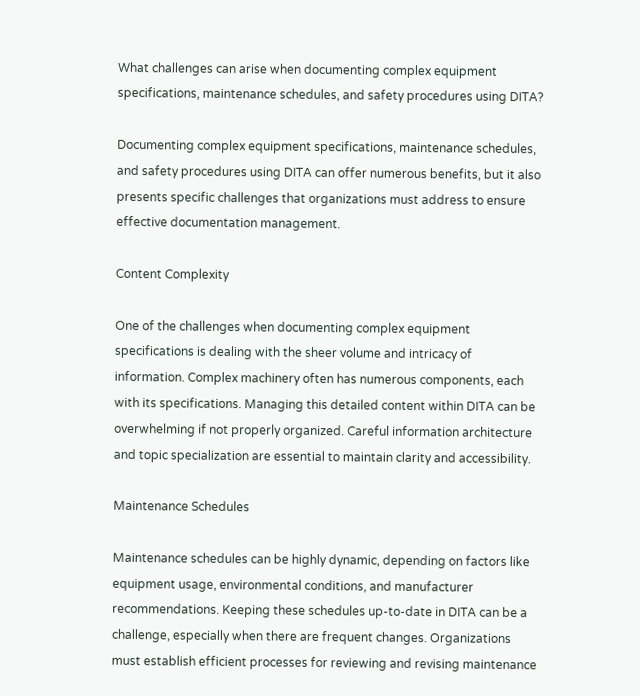What challenges can arise when documenting complex equipment specifications, maintenance schedules, and safety procedures using DITA?

Documenting complex equipment specifications, maintenance schedules, and safety procedures using DITA can offer numerous benefits, but it also presents specific challenges that organizations must address to ensure effective documentation management.

Content Complexity

One of the challenges when documenting complex equipment specifications is dealing with the sheer volume and intricacy of information. Complex machinery often has numerous components, each with its specifications. Managing this detailed content within DITA can be overwhelming if not properly organized. Careful information architecture and topic specialization are essential to maintain clarity and accessibility.

Maintenance Schedules

Maintenance schedules can be highly dynamic, depending on factors like equipment usage, environmental conditions, and manufacturer recommendations. Keeping these schedules up-to-date in DITA can be a challenge, especially when there are frequent changes. Organizations must establish efficient processes for reviewing and revising maintenance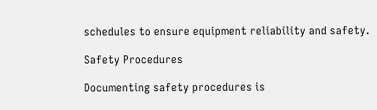schedules to ensure equipment reliability and safety.

Safety Procedures

Documenting safety procedures is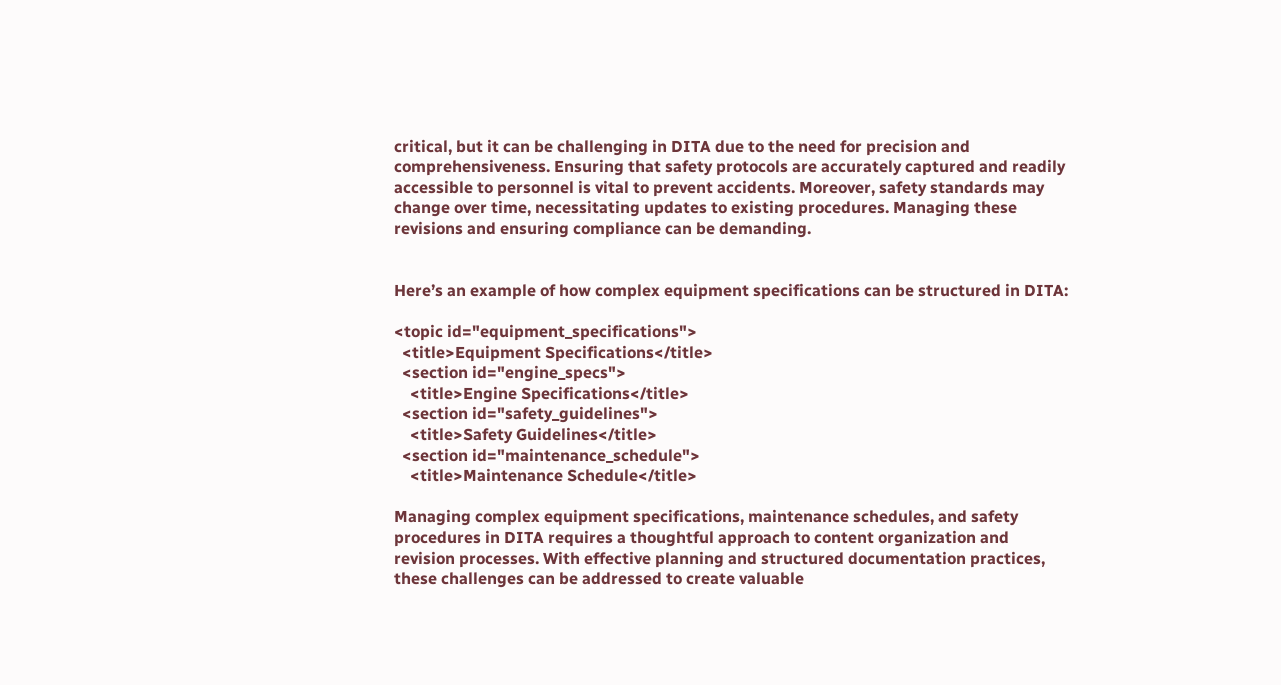critical, but it can be challenging in DITA due to the need for precision and comprehensiveness. Ensuring that safety protocols are accurately captured and readily accessible to personnel is vital to prevent accidents. Moreover, safety standards may change over time, necessitating updates to existing procedures. Managing these revisions and ensuring compliance can be demanding.


Here’s an example of how complex equipment specifications can be structured in DITA:

<topic id="equipment_specifications">
  <title>Equipment Specifications</title>
  <section id="engine_specs">
    <title>Engine Specifications</title>
  <section id="safety_guidelines">
    <title>Safety Guidelines</title>
  <section id="maintenance_schedule">
    <title>Maintenance Schedule</title>

Managing complex equipment specifications, maintenance schedules, and safety procedures in DITA requires a thoughtful approach to content organization and revision processes. With effective planning and structured documentation practices, these challenges can be addressed to create valuable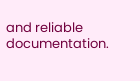and reliable documentation.